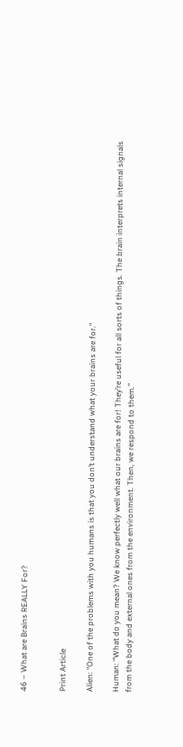46 – What are Brains REALLY For?


Print Article

Alien: “One of the problems with you humans is that you don’t understand what your brains are for.”

Human: “What do you mean? We know perfectly well what our brains are for! They’re useful for all sorts of things. The brain interprets internal signals from the body and external ones from the environment. Then, we respond to them.”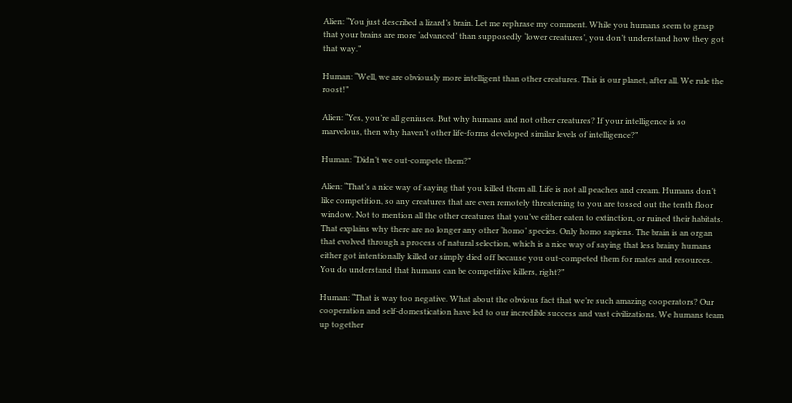Alien: “You just described a lizard’s brain. Let me rephrase my comment. While you humans seem to grasp that your brains are more ‘advanced’ than supposedly ‘lower creatures’, you don’t understand how they got that way.”

Human: “Well, we are obviously more intelligent than other creatures. This is our planet, after all. We rule the roost!”

Alien: “Yes, you’re all geniuses. But why humans and not other creatures? If your intelligence is so marvelous, then why haven’t other life-forms developed similar levels of intelligence?”

Human: “Didn’t we out-compete them?”

Alien: “That’s a nice way of saying that you killed them all. Life is not all peaches and cream. Humans don’t like competition, so any creatures that are even remotely threatening to you are tossed out the tenth floor window. Not to mention all the other creatures that you’ve either eaten to extinction, or ruined their habitats. That explains why there are no longer any other ‘homo’ species. Only homo sapiens. The brain is an organ that evolved through a process of natural selection, which is a nice way of saying that less brainy humans either got intentionally killed or simply died off because you out-competed them for mates and resources. You do understand that humans can be competitive killers, right?”

Human: “That is way too negative. What about the obvious fact that we’re such amazing cooperators? Our cooperation and self-domestication have led to our incredible success and vast civilizations. We humans team up together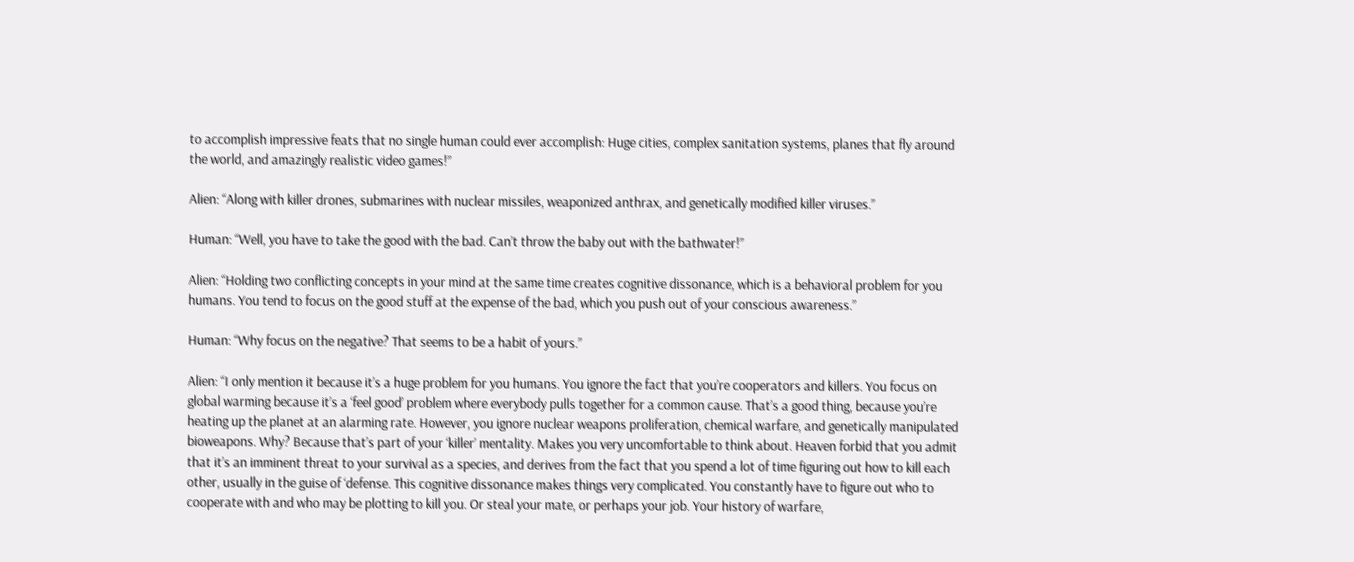to accomplish impressive feats that no single human could ever accomplish: Huge cities, complex sanitation systems, planes that fly around the world, and amazingly realistic video games!”

Alien: “Along with killer drones, submarines with nuclear missiles, weaponized anthrax, and genetically modified killer viruses.”

Human: “Well, you have to take the good with the bad. Can’t throw the baby out with the bathwater!”

Alien: “Holding two conflicting concepts in your mind at the same time creates cognitive dissonance, which is a behavioral problem for you humans. You tend to focus on the good stuff at the expense of the bad, which you push out of your conscious awareness.”

Human: “Why focus on the negative? That seems to be a habit of yours.”

Alien: “I only mention it because it’s a huge problem for you humans. You ignore the fact that you’re cooperators and killers. You focus on global warming because it’s a ‘feel good’ problem where everybody pulls together for a common cause. That’s a good thing, because you’re heating up the planet at an alarming rate. However, you ignore nuclear weapons proliferation, chemical warfare, and genetically manipulated bioweapons. Why? Because that’s part of your ‘killer’ mentality. Makes you very uncomfortable to think about. Heaven forbid that you admit that it’s an imminent threat to your survival as a species, and derives from the fact that you spend a lot of time figuring out how to kill each other, usually in the guise of ‘defense. This cognitive dissonance makes things very complicated. You constantly have to figure out who to cooperate with and who may be plotting to kill you. Or steal your mate, or perhaps your job. Your history of warfare,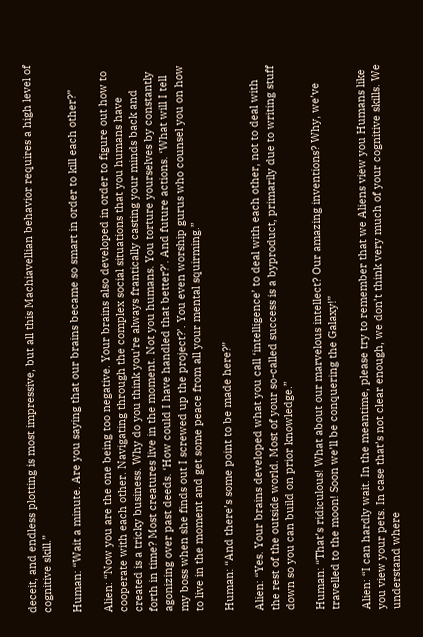deceit, and endless plotting is most impressive, but all this Machiavellian behavior requires a high level of cognitive skill.”

Human: “Wait a minute. Are you saying that our brains became so smart in order to kill each other?”

Alien: “Now you are the one being too negative. Your brains also developed in order to figure out how to cooperate with each other. Navigating through the complex social situations that you humans have created is a tricky business. Why do you think you’re always frantically casting your minds back and forth in time? Most creatures live in the moment. Not you humans. You torture yourselves by constantly agonizing over past deeds. ‘How could I have handled that better?’. And future actions. ‘What will I tell my boss when she finds out I screwed up the project?’. You even worship gurus who counsel you on how to live in the moment and get some peace from all your mental squirming.”

Human: “And there’s some point to be made here?”

Alien: “Yes. Your brains developed what you call ‘intelligence’ to deal with each other, not to deal with the rest of the outside world. Most of your so-called success is a byproduct, primarily due to writing stuff down so you can build on prior knowledge.”

Human: “That’s ridiculous! What about our marvelous intellect? Our amazing inventions? Why, we’ve travelled to the moon! Soon we’ll be conquering the Galaxy!”

Alien: “I can hardly wait. In the meantime, please try to remember that we Aliens view you Humans like you view your pets. In case that’s not clear enough, we don’t think very much of your cognitive skills. We understand where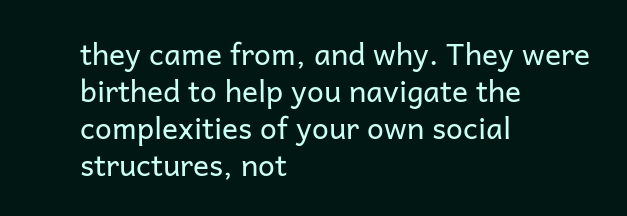they came from, and why. They were birthed to help you navigate the complexities of your own social structures, not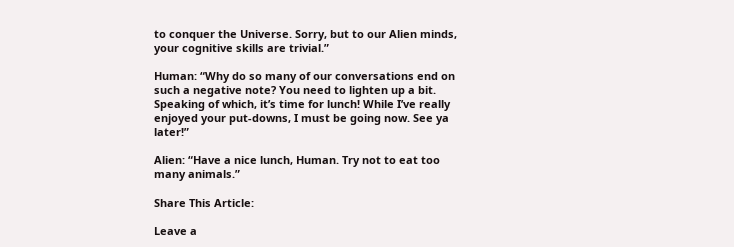to conquer the Universe. Sorry, but to our Alien minds, your cognitive skills are trivial.”

Human: “Why do so many of our conversations end on such a negative note? You need to lighten up a bit. Speaking of which, it’s time for lunch! While I’ve really enjoyed your put-downs, I must be going now. See ya later!”

Alien: “Have a nice lunch, Human. Try not to eat too many animals.”

Share This Article:

Leave a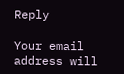Reply

Your email address will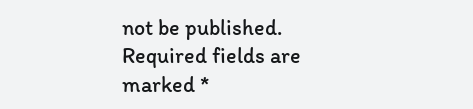not be published. Required fields are marked *